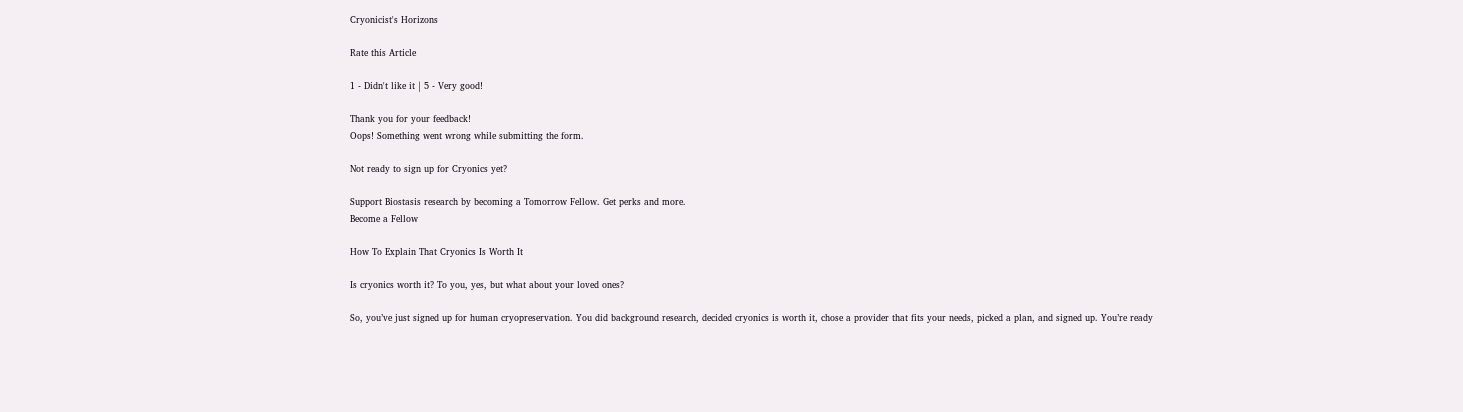Cryonicist's Horizons

Rate this Article

1 - Didn't like it | 5 - Very good!

Thank you for your feedback!
Oops! Something went wrong while submitting the form.

Not ready to sign up for Cryonics yet?

Support Biostasis research by becoming a Tomorrow Fellow. Get perks and more.
Become a Fellow

How To Explain That Cryonics Is Worth It

Is cryonics worth it? To you, yes, but what about your loved ones?

So, you’ve just signed up for human cryopreservation. You did background research, decided cryonics is worth it, chose a provider that fits your needs, picked a plan, and signed up. You’re ready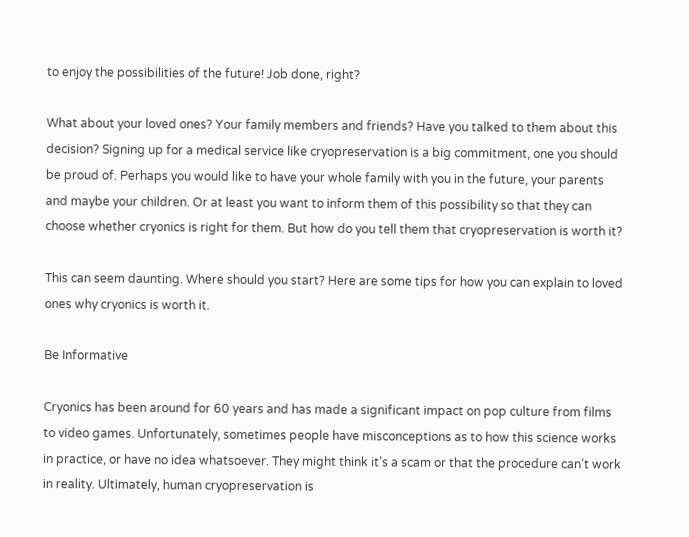to enjoy the possibilities of the future! Job done, right?

What about your loved ones? Your family members and friends? Have you talked to them about this decision? Signing up for a medical service like cryopreservation is a big commitment, one you should be proud of. Perhaps you would like to have your whole family with you in the future, your parents and maybe your children. Or at least you want to inform them of this possibility so that they can choose whether cryonics is right for them. But how do you tell them that cryopreservation is worth it?

This can seem daunting. Where should you start? Here are some tips for how you can explain to loved ones why cryonics is worth it.

Be Informative

Cryonics has been around for 60 years and has made a significant impact on pop culture from films to video games. Unfortunately, sometimes people have misconceptions as to how this science works in practice, or have no idea whatsoever. They might think it’s a scam or that the procedure can’t work in reality. Ultimately, human cryopreservation is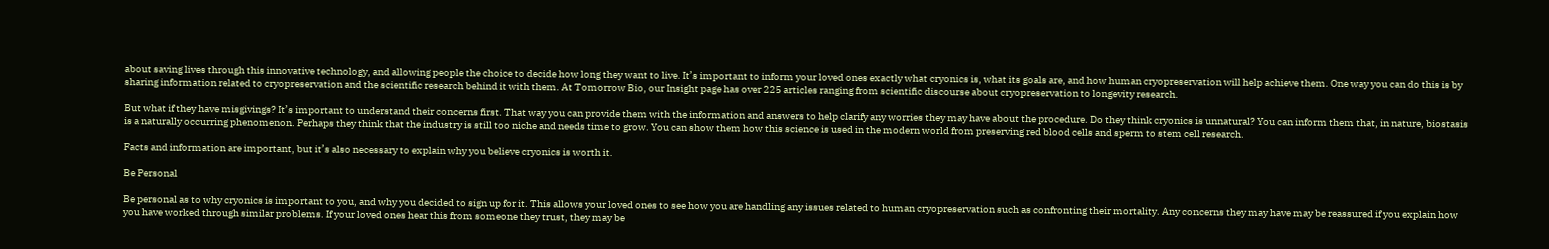about saving lives through this innovative technology, and allowing people the choice to decide how long they want to live. It’s important to inform your loved ones exactly what cryonics is, what its goals are, and how human cryopreservation will help achieve them. One way you can do this is by sharing information related to cryopreservation and the scientific research behind it with them. At Tomorrow Bio, our Insight page has over 225 articles ranging from scientific discourse about cryopreservation to longevity research.

But what if they have misgivings? It’s important to understand their concerns first. That way you can provide them with the information and answers to help clarify any worries they may have about the procedure. Do they think cryonics is unnatural? You can inform them that, in nature, biostasis is a naturally occurring phenomenon. Perhaps they think that the industry is still too niche and needs time to grow. You can show them how this science is used in the modern world from preserving red blood cells and sperm to stem cell research.

Facts and information are important, but it’s also necessary to explain why you believe cryonics is worth it.

Be Personal

Be personal as to why cryonics is important to you, and why you decided to sign up for it. This allows your loved ones to see how you are handling any issues related to human cryopreservation such as confronting their mortality. Any concerns they may have may be reassured if you explain how you have worked through similar problems. If your loved ones hear this from someone they trust, they may be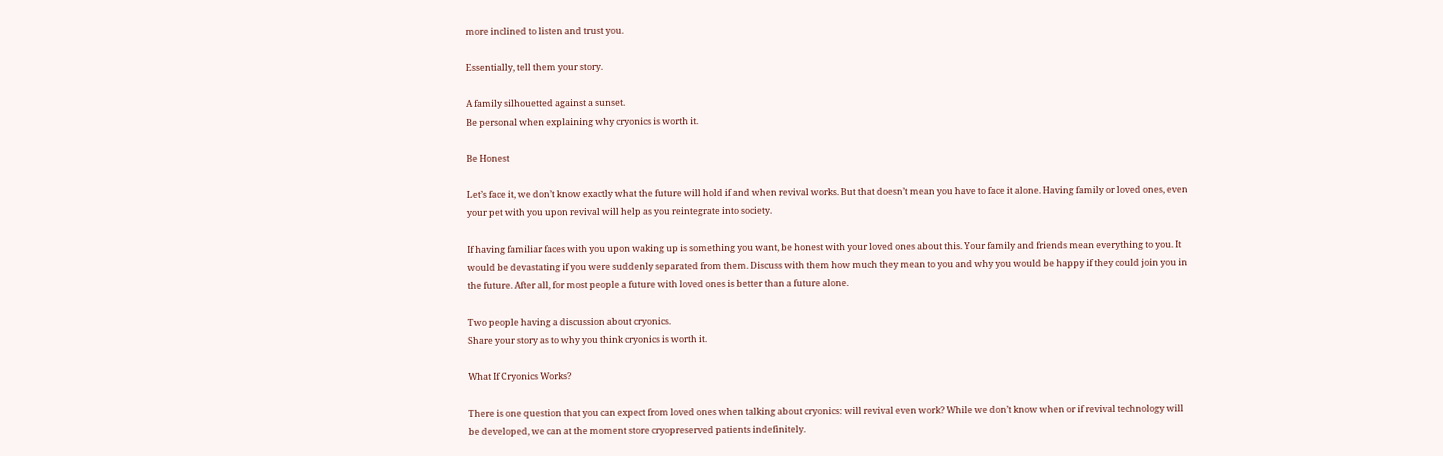more inclined to listen and trust you.

Essentially, tell them your story.

A family silhouetted against a sunset.
Be personal when explaining why cryonics is worth it.

Be Honest

Let’s face it, we don’t know exactly what the future will hold if and when revival works. But that doesn’t mean you have to face it alone. Having family or loved ones, even your pet with you upon revival will help as you reintegrate into society.

If having familiar faces with you upon waking up is something you want, be honest with your loved ones about this. Your family and friends mean everything to you. It would be devastating if you were suddenly separated from them. Discuss with them how much they mean to you and why you would be happy if they could join you in the future. After all, for most people a future with loved ones is better than a future alone.

Two people having a discussion about cryonics.
Share your story as to why you think cryonics is worth it.

What If Cryonics Works?

There is one question that you can expect from loved ones when talking about cryonics: will revival even work? While we don’t know when or if revival technology will be developed, we can at the moment store cryopreserved patients indefinitely.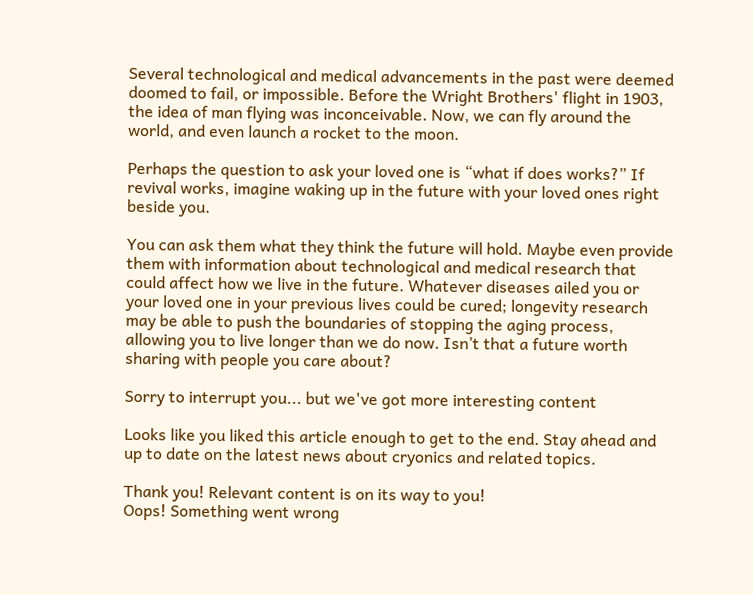Several technological and medical advancements in the past were deemed doomed to fail, or impossible. Before the Wright Brothers' flight in 1903, the idea of man flying was inconceivable. Now, we can fly around the world, and even launch a rocket to the moon.

Perhaps the question to ask your loved one is “what if does works?” If revival works, imagine waking up in the future with your loved ones right beside you.

You can ask them what they think the future will hold. Maybe even provide them with information about technological and medical research that could affect how we live in the future. Whatever diseases ailed you or your loved one in your previous lives could be cured; longevity research may be able to push the boundaries of stopping the aging process, allowing you to live longer than we do now. Isn’t that a future worth sharing with people you care about?

Sorry to interrupt you... but we've got more interesting content

Looks like you liked this article enough to get to the end. Stay ahead and up to date on the latest news about cryonics and related topics.

Thank you! Relevant content is on its way to you!
Oops! Something went wrong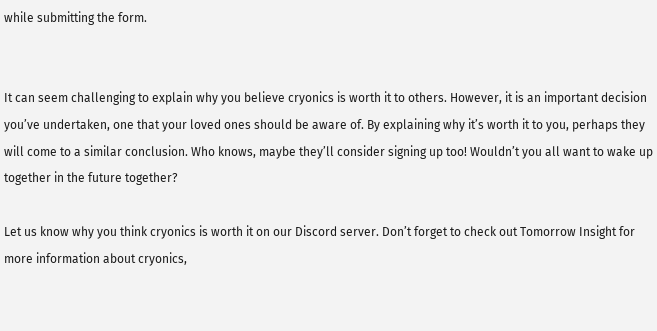while submitting the form.


It can seem challenging to explain why you believe cryonics is worth it to others. However, it is an important decision you’ve undertaken, one that your loved ones should be aware of. By explaining why it’s worth it to you, perhaps they will come to a similar conclusion. Who knows, maybe they’ll consider signing up too! Wouldn’t you all want to wake up together in the future together?

Let us know why you think cryonics is worth it on our Discord server. Don’t forget to check out Tomorrow Insight for more information about cryonics,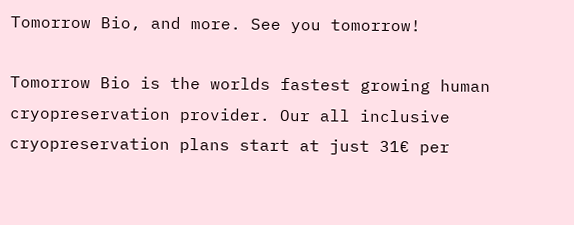Tomorrow Bio, and more. See you tomorrow!

Tomorrow Bio is the worlds fastest growing human cryopreservation provider. Our all inclusive cryopreservation plans start at just 31€ per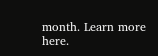month. Learn more here.